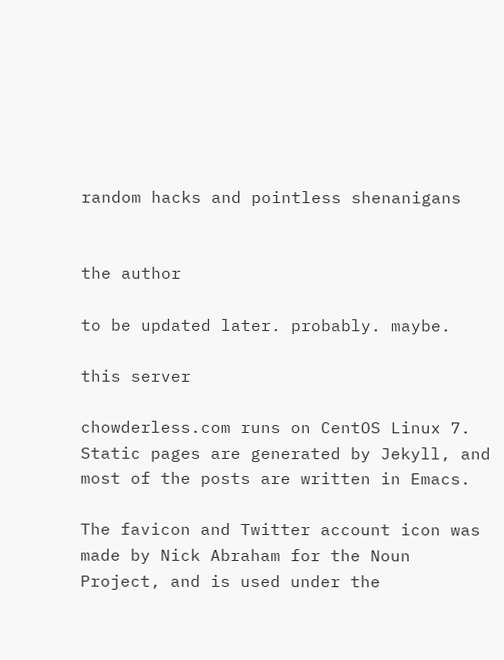random hacks and pointless shenanigans


the author

to be updated later. probably. maybe.

this server

chowderless.com runs on CentOS Linux 7. Static pages are generated by Jekyll, and most of the posts are written in Emacs.

The favicon and Twitter account icon was made by Nick Abraham for the Noun Project, and is used under the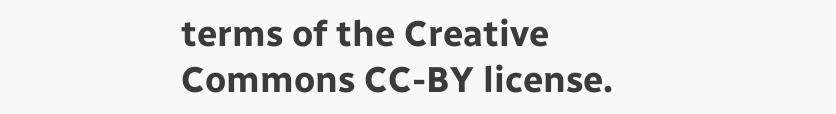terms of the Creative Commons CC-BY license.